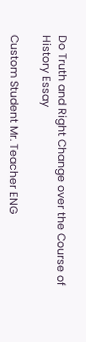Do Truth and Right Change over the Course of History Essay

Custom Student Mr. Teacher ENG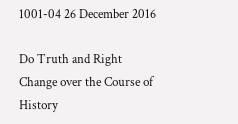1001-04 26 December 2016

Do Truth and Right Change over the Course of History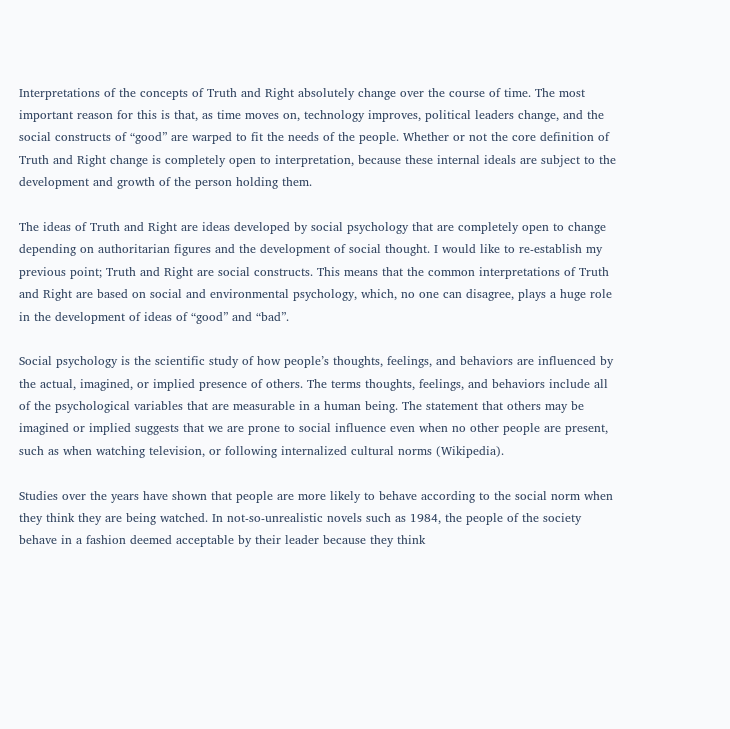Interpretations of the concepts of Truth and Right absolutely change over the course of time. The most important reason for this is that, as time moves on, technology improves, political leaders change, and the social constructs of “good” are warped to fit the needs of the people. Whether or not the core definition of Truth and Right change is completely open to interpretation, because these internal ideals are subject to the development and growth of the person holding them.

The ideas of Truth and Right are ideas developed by social psychology that are completely open to change depending on authoritarian figures and the development of social thought. I would like to re-establish my previous point; Truth and Right are social constructs. This means that the common interpretations of Truth and Right are based on social and environmental psychology, which, no one can disagree, plays a huge role in the development of ideas of “good” and “bad”.

Social psychology is the scientific study of how people’s thoughts, feelings, and behaviors are influenced by the actual, imagined, or implied presence of others. The terms thoughts, feelings, and behaviors include all of the psychological variables that are measurable in a human being. The statement that others may be imagined or implied suggests that we are prone to social influence even when no other people are present, such as when watching television, or following internalized cultural norms (Wikipedia).

Studies over the years have shown that people are more likely to behave according to the social norm when they think they are being watched. In not-so-unrealistic novels such as 1984, the people of the society behave in a fashion deemed acceptable by their leader because they think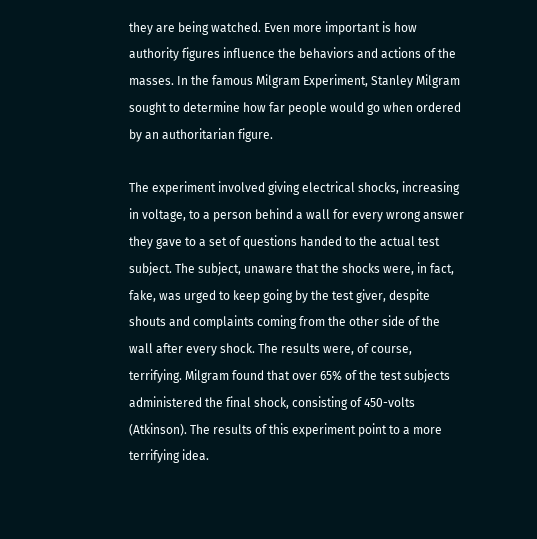they are being watched. Even more important is how authority figures influence the behaviors and actions of the masses. In the famous Milgram Experiment, Stanley Milgram sought to determine how far people would go when ordered by an authoritarian figure.

The experiment involved giving electrical shocks, increasing in voltage, to a person behind a wall for every wrong answer they gave to a set of questions handed to the actual test subject. The subject, unaware that the shocks were, in fact, fake, was urged to keep going by the test giver, despite shouts and complaints coming from the other side of the wall after every shock. The results were, of course, terrifying. Milgram found that over 65% of the test subjects administered the final shock, consisting of 450-volts (Atkinson). The results of this experiment point to a more terrifying idea.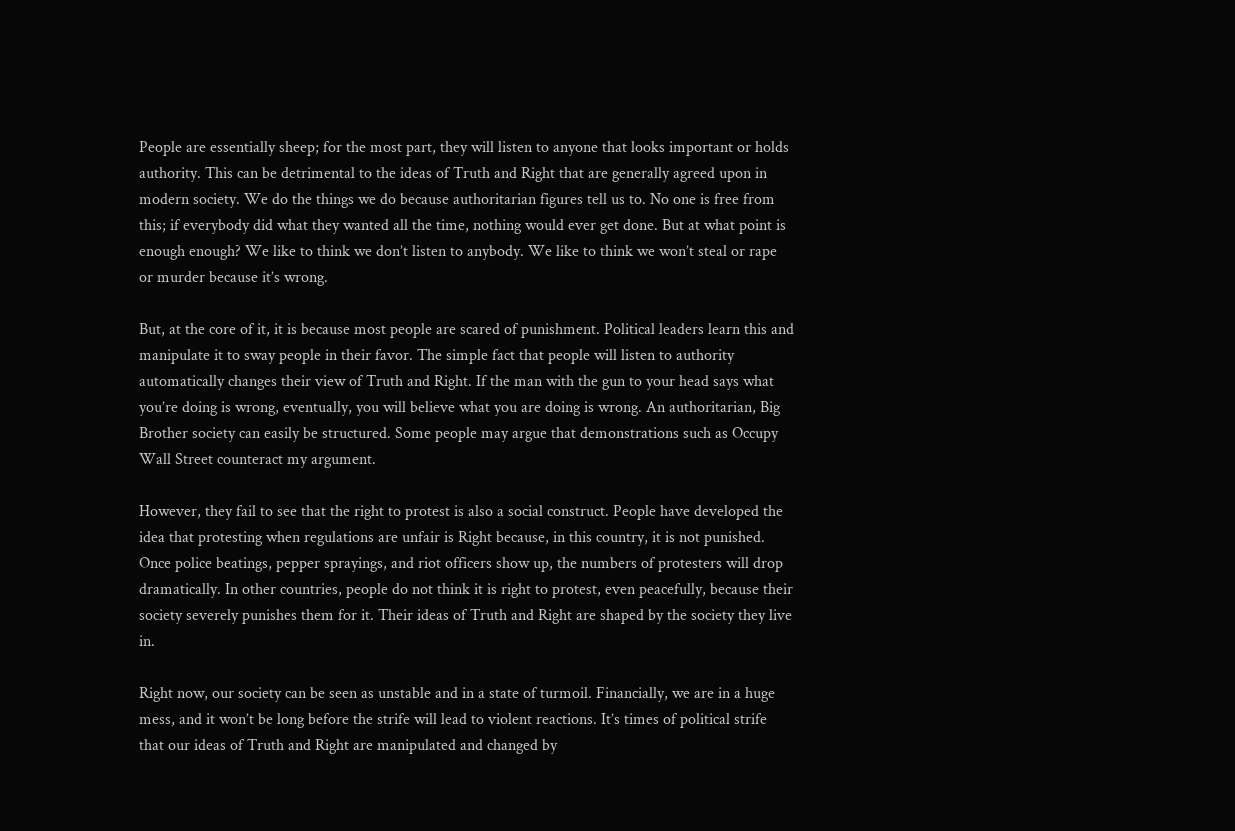People are essentially sheep; for the most part, they will listen to anyone that looks important or holds authority. This can be detrimental to the ideas of Truth and Right that are generally agreed upon in modern society. We do the things we do because authoritarian figures tell us to. No one is free from this; if everybody did what they wanted all the time, nothing would ever get done. But at what point is enough enough? We like to think we don’t listen to anybody. We like to think we won’t steal or rape or murder because it’s wrong.

But, at the core of it, it is because most people are scared of punishment. Political leaders learn this and manipulate it to sway people in their favor. The simple fact that people will listen to authority automatically changes their view of Truth and Right. If the man with the gun to your head says what you’re doing is wrong, eventually, you will believe what you are doing is wrong. An authoritarian, Big Brother society can easily be structured. Some people may argue that demonstrations such as Occupy Wall Street counteract my argument.

However, they fail to see that the right to protest is also a social construct. People have developed the idea that protesting when regulations are unfair is Right because, in this country, it is not punished. Once police beatings, pepper sprayings, and riot officers show up, the numbers of protesters will drop dramatically. In other countries, people do not think it is right to protest, even peacefully, because their society severely punishes them for it. Their ideas of Truth and Right are shaped by the society they live in.

Right now, our society can be seen as unstable and in a state of turmoil. Financially, we are in a huge mess, and it won’t be long before the strife will lead to violent reactions. It’s times of political strife that our ideas of Truth and Right are manipulated and changed by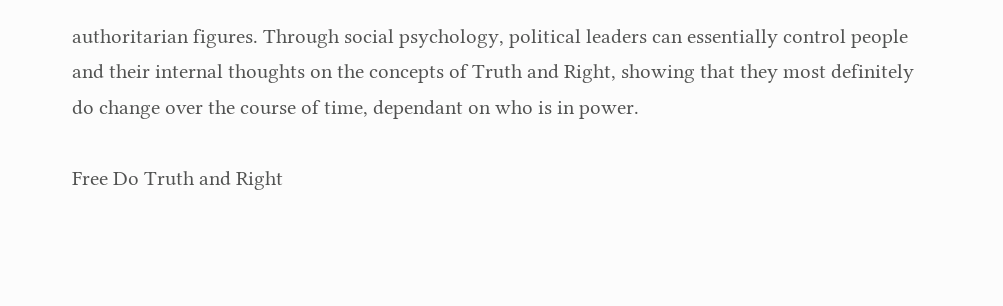authoritarian figures. Through social psychology, political leaders can essentially control people and their internal thoughts on the concepts of Truth and Right, showing that they most definitely do change over the course of time, dependant on who is in power.

Free Do Truth and Right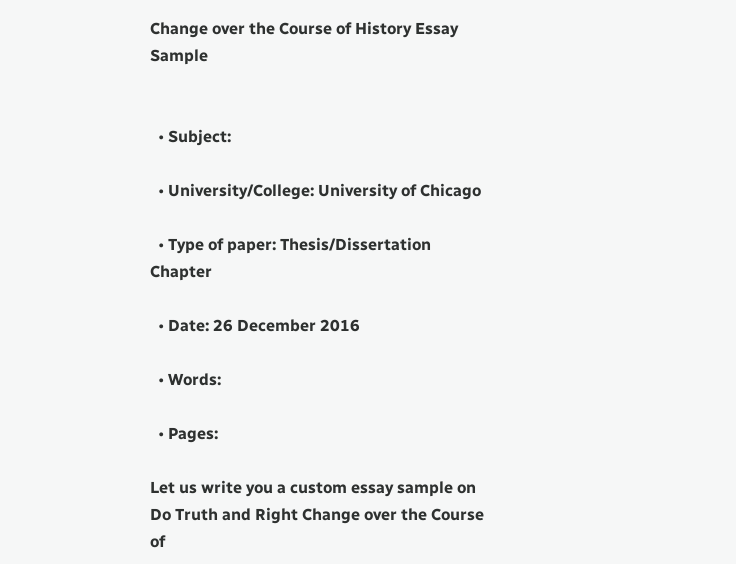Change over the Course of History Essay Sample


  • Subject:

  • University/College: University of Chicago

  • Type of paper: Thesis/Dissertation Chapter

  • Date: 26 December 2016

  • Words:

  • Pages:

Let us write you a custom essay sample on Do Truth and Right Change over the Course of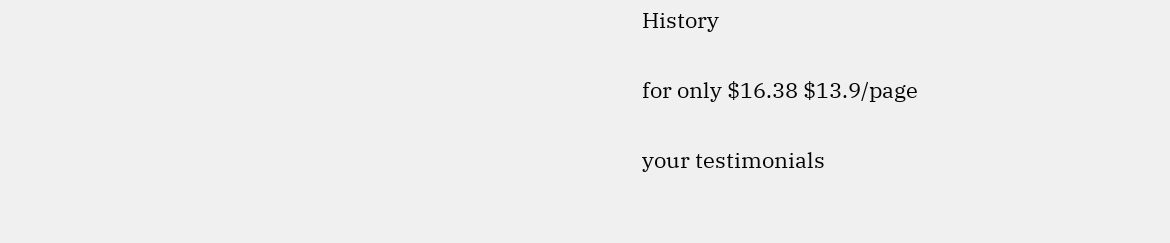History

for only $16.38 $13.9/page

your testimonials